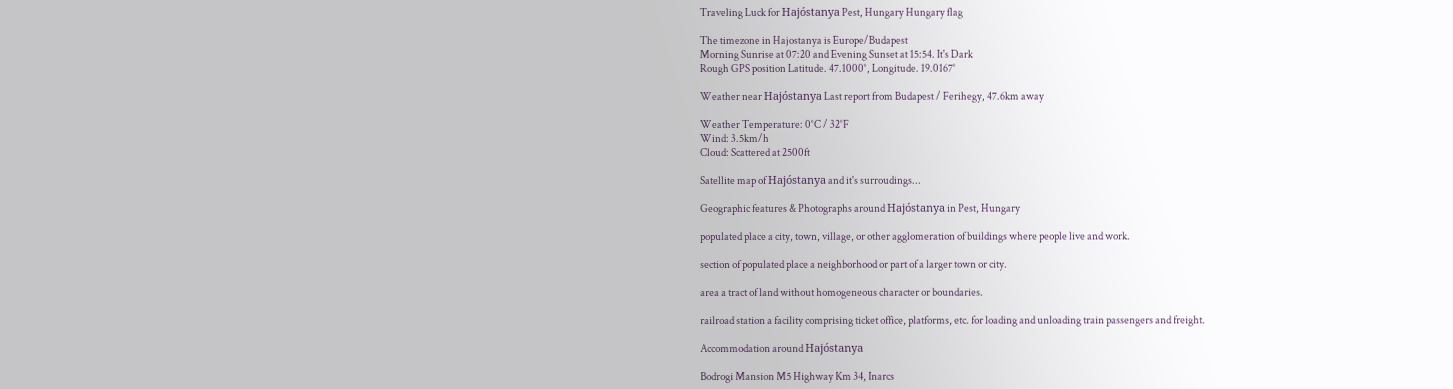Traveling Luck for Hajóstanya Pest, Hungary Hungary flag

The timezone in Hajostanya is Europe/Budapest
Morning Sunrise at 07:20 and Evening Sunset at 15:54. It's Dark
Rough GPS position Latitude. 47.1000°, Longitude. 19.0167°

Weather near Hajóstanya Last report from Budapest / Ferihegy, 47.6km away

Weather Temperature: 0°C / 32°F
Wind: 3.5km/h
Cloud: Scattered at 2500ft

Satellite map of Hajóstanya and it's surroudings...

Geographic features & Photographs around Hajóstanya in Pest, Hungary

populated place a city, town, village, or other agglomeration of buildings where people live and work.

section of populated place a neighborhood or part of a larger town or city.

area a tract of land without homogeneous character or boundaries.

railroad station a facility comprising ticket office, platforms, etc. for loading and unloading train passengers and freight.

Accommodation around Hajóstanya

Bodrogi Mansion M5 Highway Km 34, Inarcs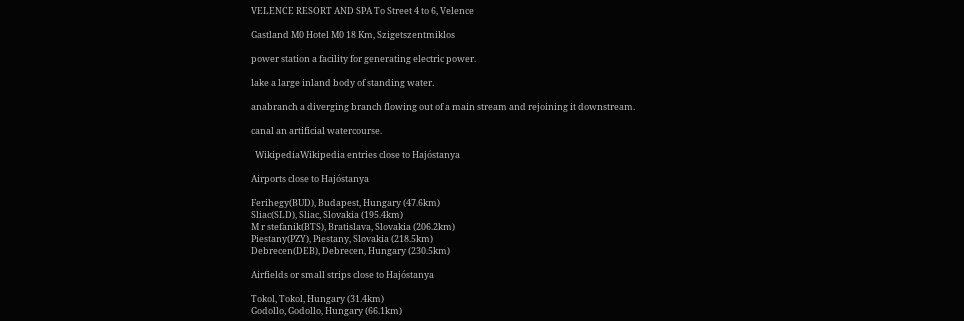VELENCE RESORT AND SPA To Street 4 to 6, Velence

Gastland M0 Hotel M0 18 Km, Szigetszentmiklos

power station a facility for generating electric power.

lake a large inland body of standing water.

anabranch a diverging branch flowing out of a main stream and rejoining it downstream.

canal an artificial watercourse.

  WikipediaWikipedia entries close to Hajóstanya

Airports close to Hajóstanya

Ferihegy(BUD), Budapest, Hungary (47.6km)
Sliac(SLD), Sliac, Slovakia (195.4km)
M r stefanik(BTS), Bratislava, Slovakia (206.2km)
Piestany(PZY), Piestany, Slovakia (218.5km)
Debrecen(DEB), Debrecen, Hungary (230.5km)

Airfields or small strips close to Hajóstanya

Tokol, Tokol, Hungary (31.4km)
Godollo, Godollo, Hungary (66.1km)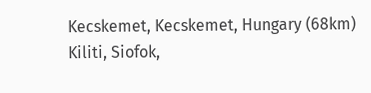Kecskemet, Kecskemet, Hungary (68km)
Kiliti, Siofok,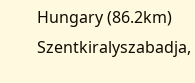Hungary (86.2km)
Szentkiralyszabadja,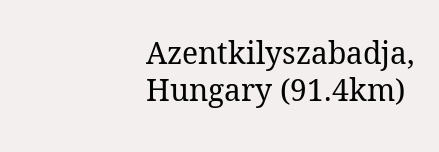Azentkilyszabadja, Hungary (91.4km)